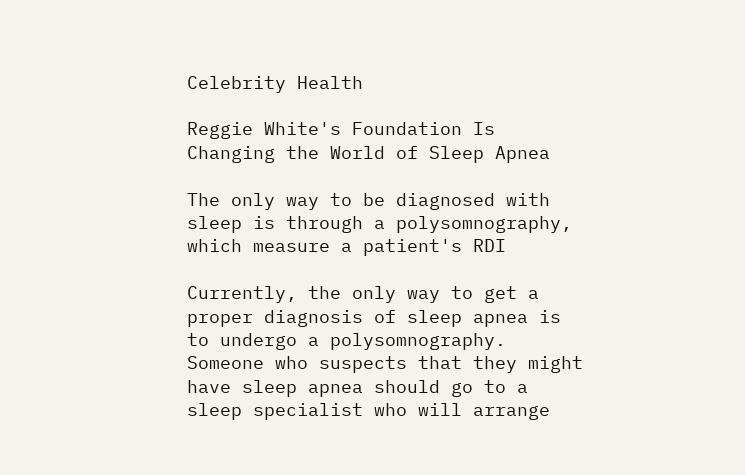Celebrity Health

Reggie White's Foundation Is Changing the World of Sleep Apnea

The only way to be diagnosed with sleep is through a polysomnography, which measure a patient's RDI

Currently, the only way to get a proper diagnosis of sleep apnea is to undergo a polysomnography. Someone who suspects that they might have sleep apnea should go to a sleep specialist who will arrange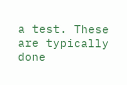a test. These are typically done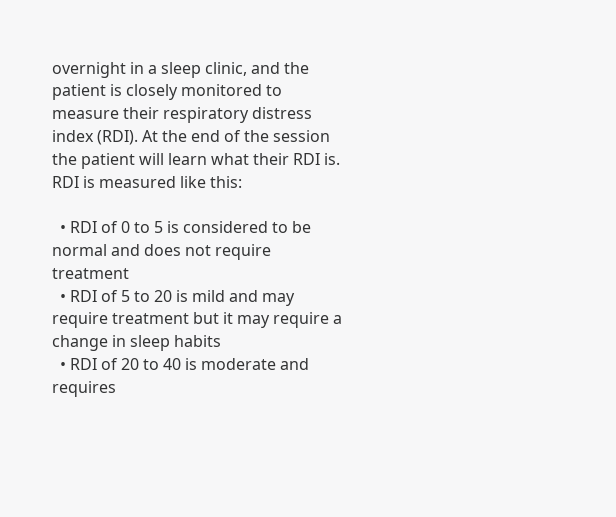overnight in a sleep clinic, and the patient is closely monitored to measure their respiratory distress index (RDI). At the end of the session the patient will learn what their RDI is. RDI is measured like this:

  • RDI of 0 to 5 is considered to be normal and does not require treatment
  • RDI of 5 to 20 is mild and may require treatment but it may require a change in sleep habits
  • RDI of 20 to 40 is moderate and requires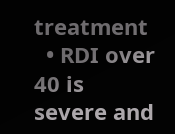treatment
  • RDI over 40 is severe and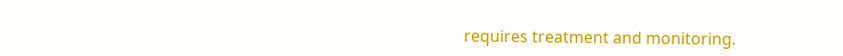requires treatment and monitoring.